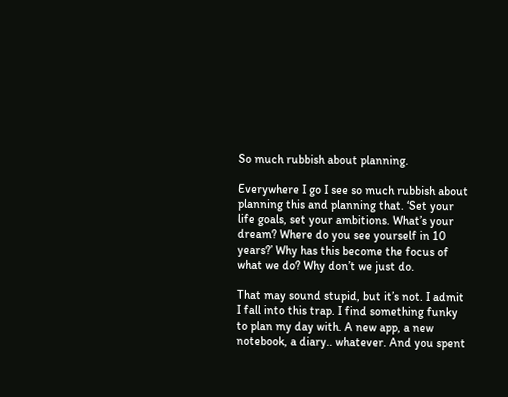So much rubbish about planning.

Everywhere I go I see so much rubbish about planning this and planning that. ‘Set your life goals, set your ambitions. What’s your dream? Where do you see yourself in 10 years?’ Why has this become the focus of what we do? Why don’t we just do.

That may sound stupid, but it’s not. I admit I fall into this trap. I find something funky to plan my day with. A new app, a new notebook, a diary.. whatever. And you spent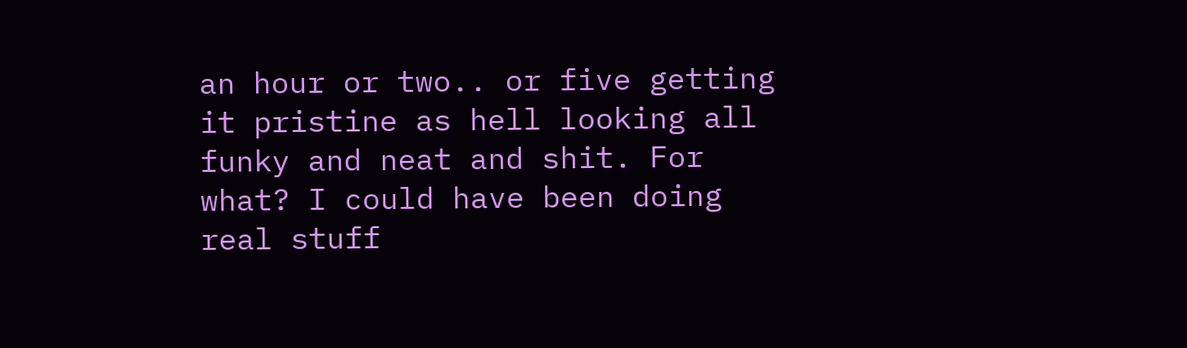an hour or two.. or five getting it pristine as hell looking all funky and neat and shit. For what? I could have been doing real stuff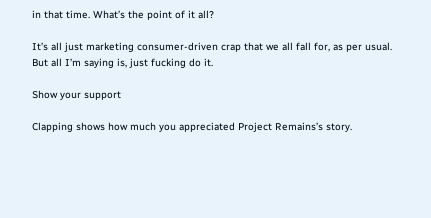in that time. What’s the point of it all?

It’s all just marketing consumer-driven crap that we all fall for, as per usual. But all I’m saying is, just fucking do it.

Show your support

Clapping shows how much you appreciated Project Remains’s story.